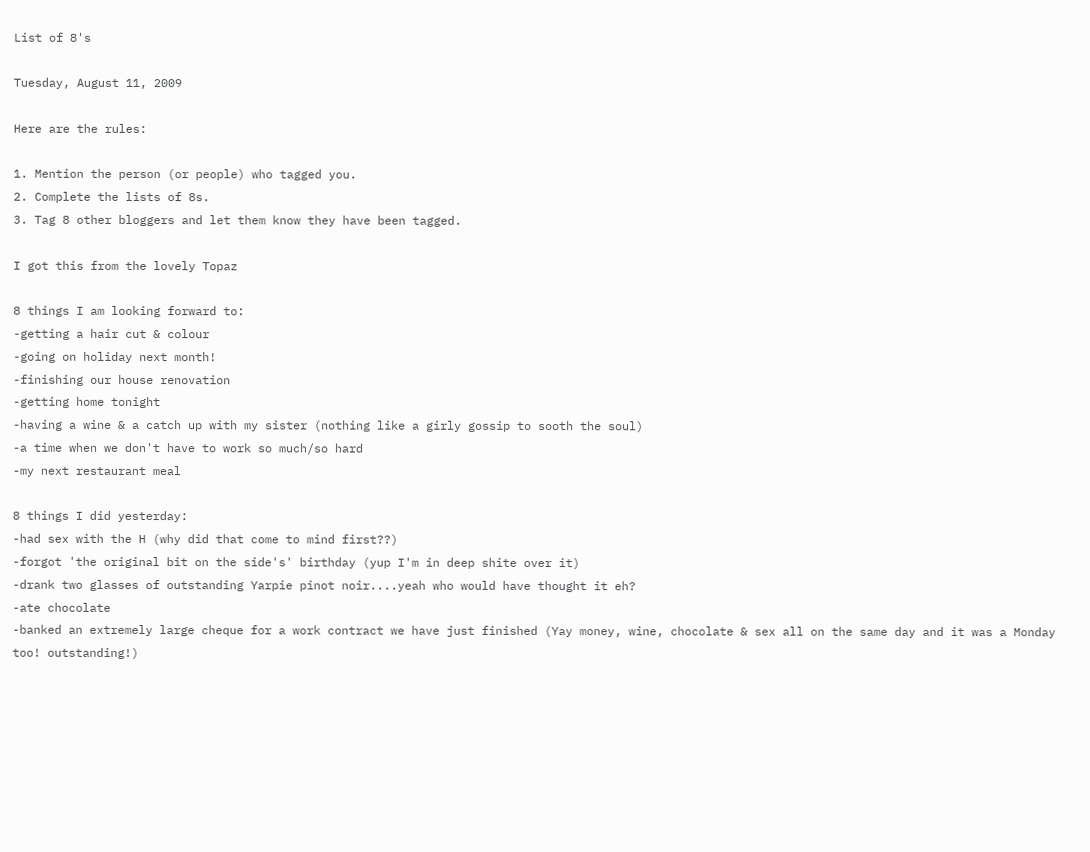List of 8's

Tuesday, August 11, 2009

Here are the rules:

1. Mention the person (or people) who tagged you.
2. Complete the lists of 8s.
3. Tag 8 other bloggers and let them know they have been tagged.

I got this from the lovely Topaz

8 things I am looking forward to:
-getting a hair cut & colour
-going on holiday next month!
-finishing our house renovation
-getting home tonight
-having a wine & a catch up with my sister (nothing like a girly gossip to sooth the soul)
-a time when we don't have to work so much/so hard
-my next restaurant meal

8 things I did yesterday:
-had sex with the H (why did that come to mind first??)
-forgot 'the original bit on the side's' birthday (yup I'm in deep shite over it)
-drank two glasses of outstanding Yarpie pinot noir....yeah who would have thought it eh?
-ate chocolate
-banked an extremely large cheque for a work contract we have just finished (Yay money, wine, chocolate & sex all on the same day and it was a Monday too! outstanding!)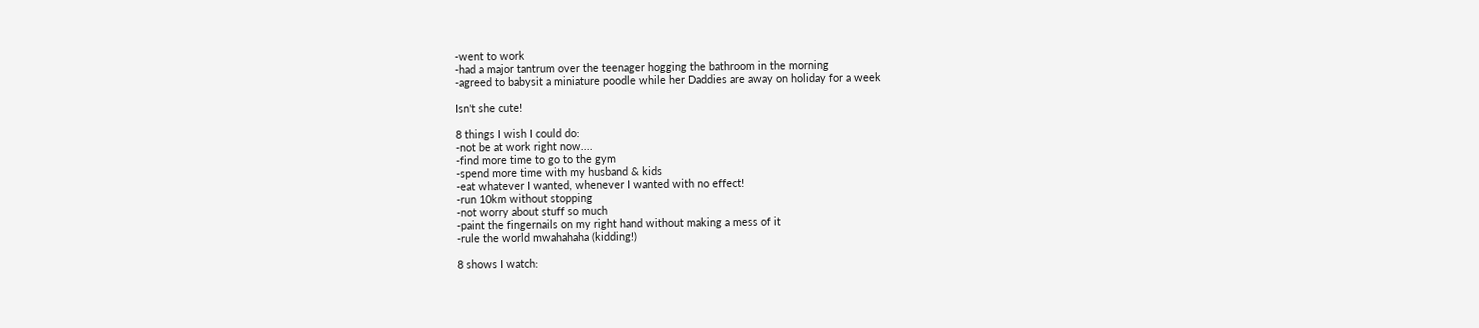-went to work
-had a major tantrum over the teenager hogging the bathroom in the morning
-agreed to babysit a miniature poodle while her Daddies are away on holiday for a week

Isn't she cute!

8 things I wish I could do:
-not be at work right now....
-find more time to go to the gym
-spend more time with my husband & kids
-eat whatever I wanted, whenever I wanted with no effect!
-run 10km without stopping
-not worry about stuff so much
-paint the fingernails on my right hand without making a mess of it
-rule the world mwahahaha (kidding!)

8 shows I watch: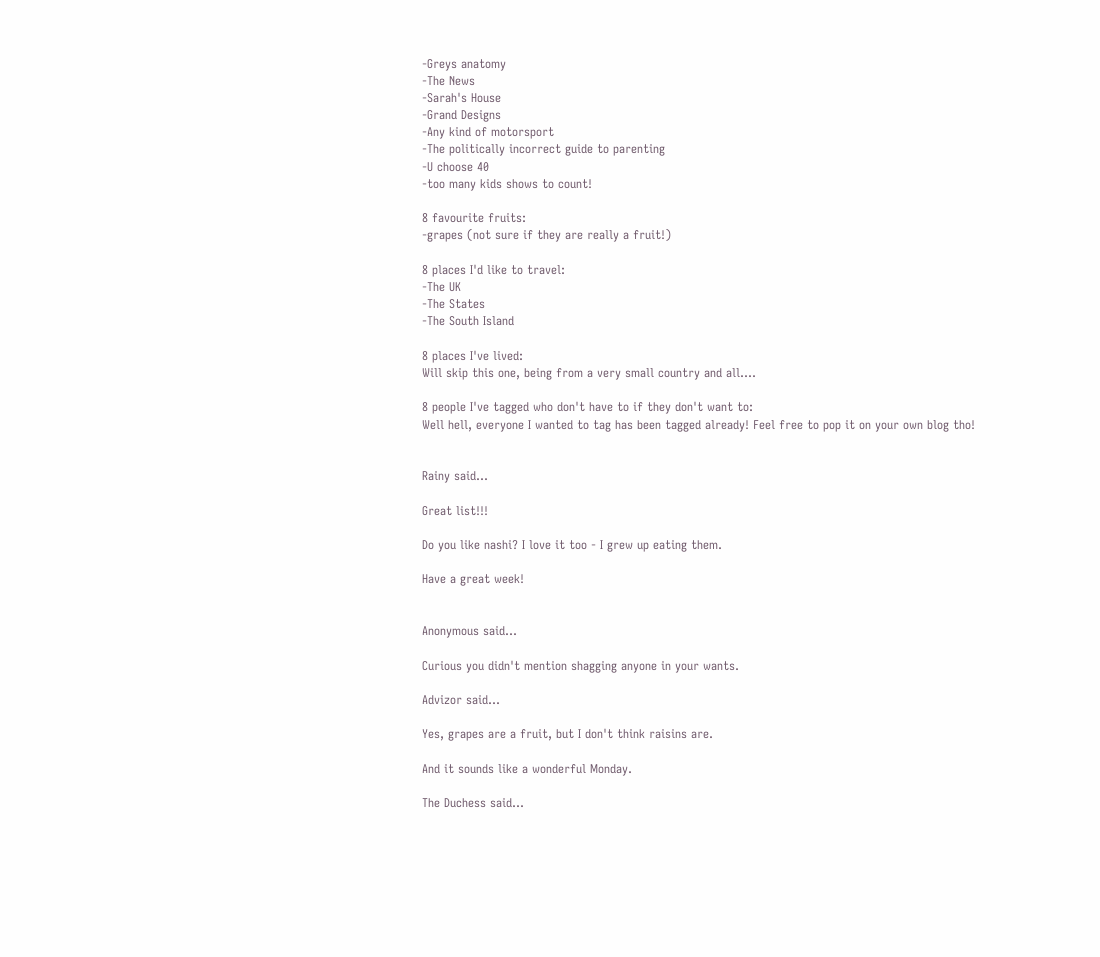-Greys anatomy
-The News
-Sarah's House
-Grand Designs
-Any kind of motorsport
-The politically incorrect guide to parenting
-U choose 40
-too many kids shows to count!

8 favourite fruits:
-grapes (not sure if they are really a fruit!)

8 places I'd like to travel:
-The UK
-The States
-The South Island

8 places I've lived:
Will skip this one, being from a very small country and all....

8 people I've tagged who don't have to if they don't want to:
Well hell, everyone I wanted to tag has been tagged already! Feel free to pop it on your own blog tho!


Rainy said...

Great list!!!

Do you like nashi? I love it too - I grew up eating them.

Have a great week!


Anonymous said...

Curious you didn't mention shagging anyone in your wants.

Advizor said...

Yes, grapes are a fruit, but I don't think raisins are.

And it sounds like a wonderful Monday.

The Duchess said...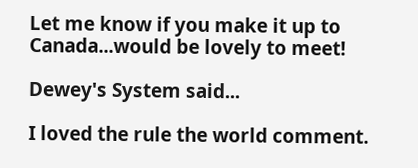Let me know if you make it up to Canada...would be lovely to meet!

Dewey's System said...

I loved the rule the world comment.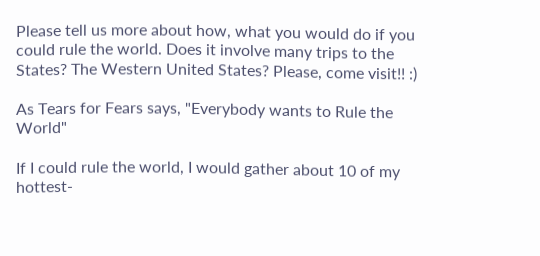Please tell us more about how, what you would do if you could rule the world. Does it involve many trips to the States? The Western United States? Please, come visit!! :)

As Tears for Fears says, "Everybody wants to Rule the World"

If I could rule the world, I would gather about 10 of my hottest-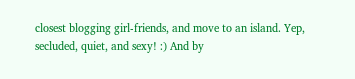closest blogging girl-friends, and move to an island. Yep, secluded, quiet, and sexy! :) And by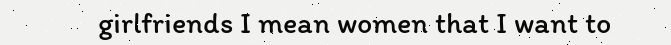girlfriends I mean women that I want to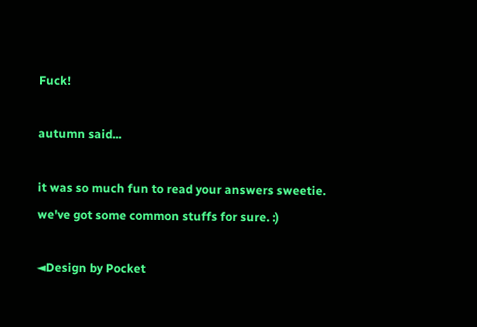Fuck!

autumn said...

it was so much fun to read your answers sweetie. we've got some common stuffs for sure. :)

◄Design by Pocket